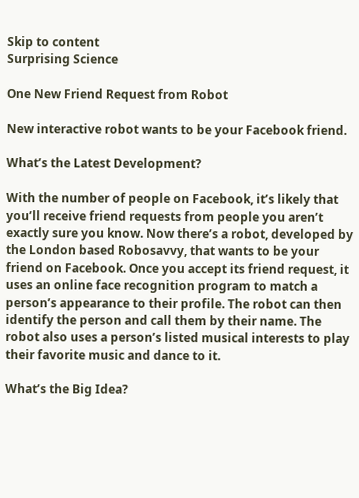Skip to content
Surprising Science

One New Friend Request from Robot

New interactive robot wants to be your Facebook friend.

What’s the Latest Development?

With the number of people on Facebook, it’s likely that you’ll receive friend requests from people you aren’t exactly sure you know. Now there’s a robot, developed by the London based Robosavvy, that wants to be your friend on Facebook. Once you accept its friend request, it uses an online face recognition program to match a person’s appearance to their profile. The robot can then identify the person and call them by their name. The robot also uses a person’s listed musical interests to play their favorite music and dance to it.

What’s the Big Idea?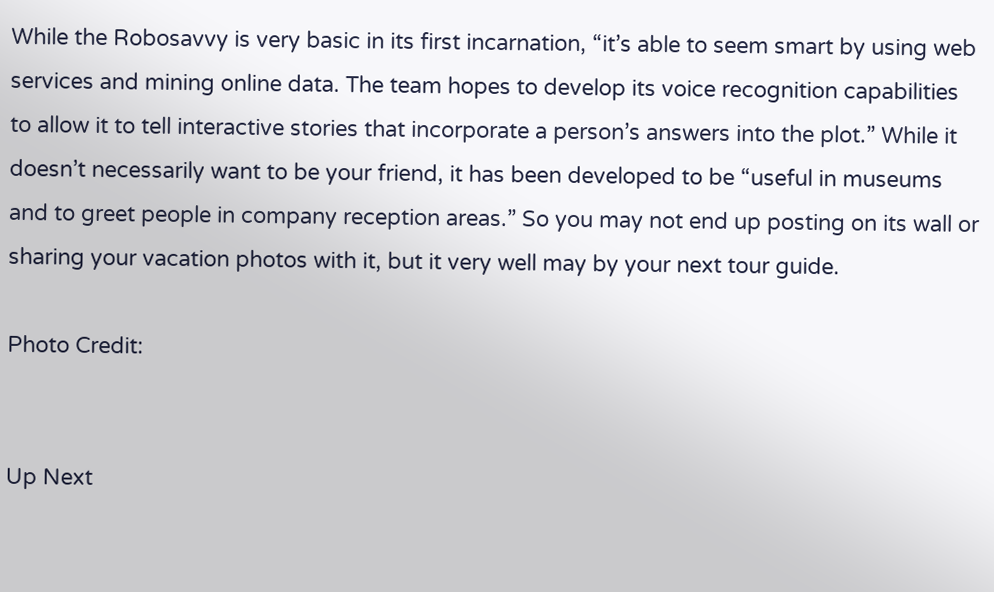While the Robosavvy is very basic in its first incarnation, “it’s able to seem smart by using web services and mining online data. The team hopes to develop its voice recognition capabilities to allow it to tell interactive stories that incorporate a person’s answers into the plot.” While it doesn’t necessarily want to be your friend, it has been developed to be “useful in museums and to greet people in company reception areas.” So you may not end up posting on its wall or sharing your vacation photos with it, but it very well may by your next tour guide.

Photo Credit:


Up Next